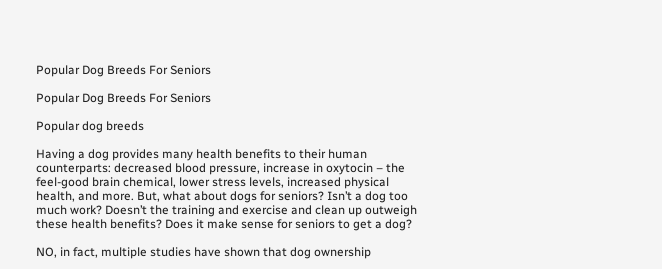Popular Dog Breeds For Seniors

Popular Dog Breeds For Seniors

Popular dog breeds

Having a dog provides many health benefits to their human counterparts: decreased blood pressure, increase in oxytocin – the feel-good brain chemical, lower stress levels, increased physical health, and more. But, what about dogs for seniors? Isn’t a dog too much work? Doesn’t the training and exercise and clean up outweigh these health benefits? Does it make sense for seniors to get a dog?

NO, in fact, multiple studies have shown that dog ownership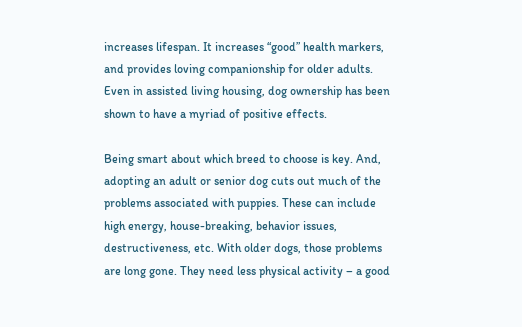increases lifespan. It increases “good” health markers, and provides loving companionship for older adults. Even in assisted living housing, dog ownership has been shown to have a myriad of positive effects.

Being smart about which breed to choose is key. And, adopting an adult or senior dog cuts out much of the problems associated with puppies. These can include high energy, house-breaking, behavior issues, destructiveness, etc. With older dogs, those problems are long gone. They need less physical activity – a good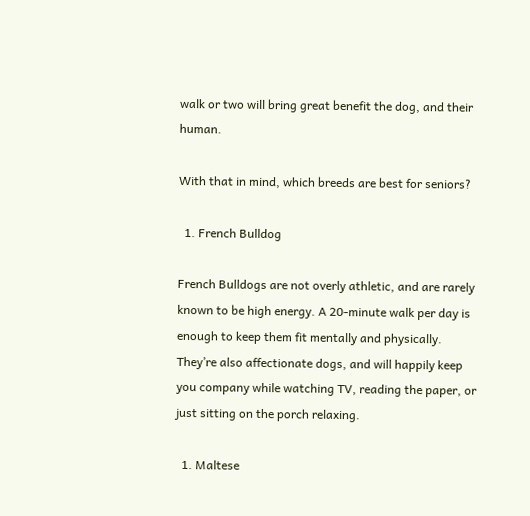walk or two will bring great benefit the dog, and their human.

With that in mind, which breeds are best for seniors?

  1. French Bulldog

French Bulldogs are not overly athletic, and are rarely known to be high energy. A 20-minute walk per day is enough to keep them fit mentally and physically. They’re also affectionate dogs, and will happily keep you company while watching TV, reading the paper, or just sitting on the porch relaxing.

  1. Maltese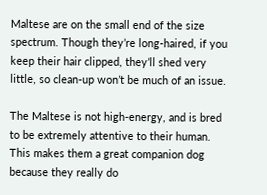Maltese are on the small end of the size spectrum. Though they’re long-haired, if you keep their hair clipped, they’ll shed very little, so clean-up won’t be much of an issue.

The Maltese is not high-energy, and is bred to be extremely attentive to their human. This makes them a great companion dog because they really do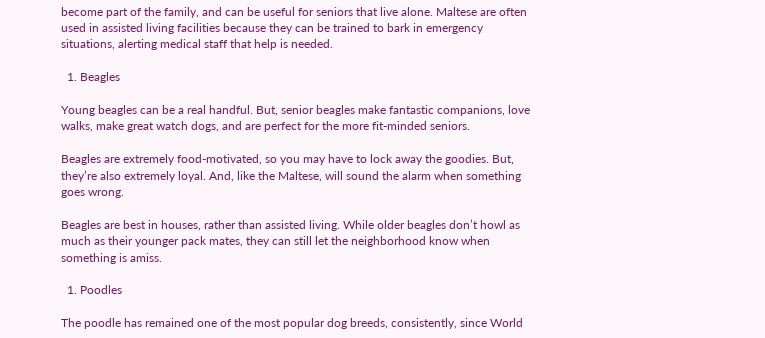become part of the family, and can be useful for seniors that live alone. Maltese are often used in assisted living facilities because they can be trained to bark in emergency situations, alerting medical staff that help is needed.

  1. Beagles

Young beagles can be a real handful. But, senior beagles make fantastic companions, love walks, make great watch dogs, and are perfect for the more fit-minded seniors.

Beagles are extremely food-motivated, so you may have to lock away the goodies. But, they’re also extremely loyal. And, like the Maltese, will sound the alarm when something goes wrong.

Beagles are best in houses, rather than assisted living. While older beagles don’t howl as much as their younger pack mates, they can still let the neighborhood know when something is amiss.

  1. Poodles

The poodle has remained one of the most popular dog breeds, consistently, since World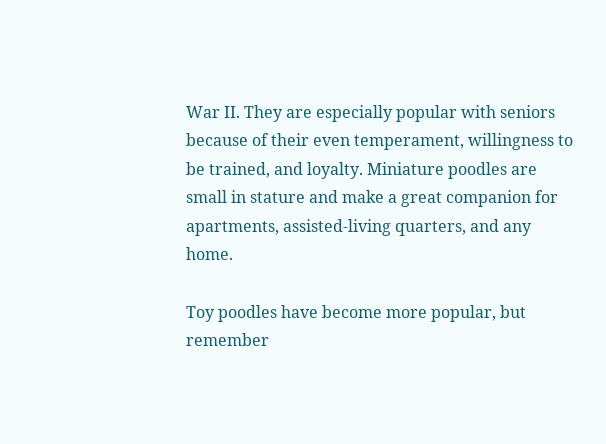War II. They are especially popular with seniors because of their even temperament, willingness to be trained, and loyalty. Miniature poodles are small in stature and make a great companion for apartments, assisted-living quarters, and any home.

Toy poodles have become more popular, but remember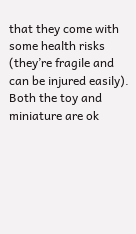that they come with some health risks (they’re fragile and can be injured easily). Both the toy and miniature are ok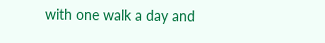with one walk a day and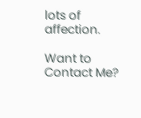lots of affection.

Want to Contact Me?